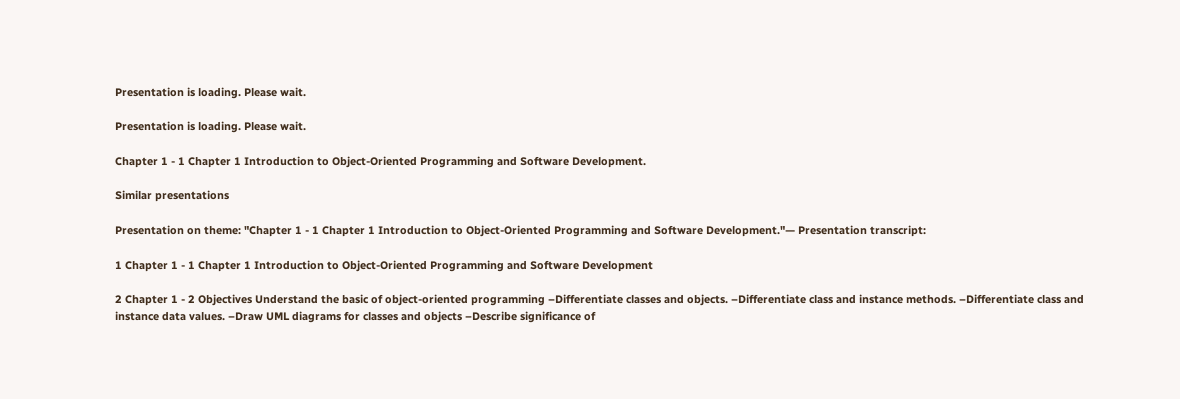Presentation is loading. Please wait.

Presentation is loading. Please wait.

Chapter 1 - 1 Chapter 1 Introduction to Object-Oriented Programming and Software Development.

Similar presentations

Presentation on theme: "Chapter 1 - 1 Chapter 1 Introduction to Object-Oriented Programming and Software Development."— Presentation transcript:

1 Chapter 1 - 1 Chapter 1 Introduction to Object-Oriented Programming and Software Development

2 Chapter 1 - 2 Objectives Understand the basic of object-oriented programming –Differentiate classes and objects. –Differentiate class and instance methods. –Differentiate class and instance data values. –Draw UML diagrams for classes and objects –Describe significance of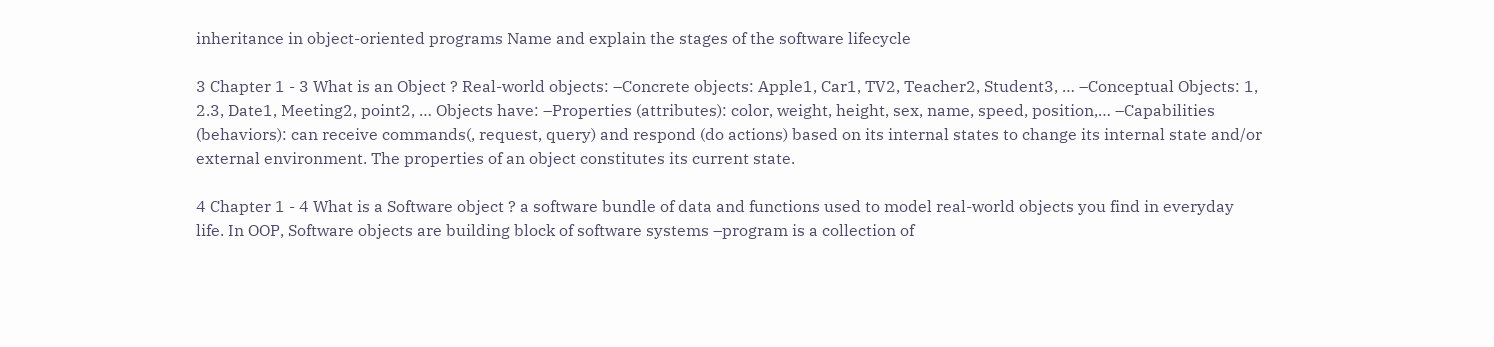inheritance in object-oriented programs Name and explain the stages of the software lifecycle

3 Chapter 1 - 3 What is an Object ? Real-world objects: –Concrete objects: Apple1, Car1, TV2, Teacher2, Student3, … –Conceptual Objects: 1, 2.3, Date1, Meeting2, point2, … Objects have: –Properties (attributes): color, weight, height, sex, name, speed, position,… –Capabilities (behaviors): can receive commands(, request, query) and respond (do actions) based on its internal states to change its internal state and/or external environment. The properties of an object constitutes its current state.

4 Chapter 1 - 4 What is a Software object ? a software bundle of data and functions used to model real-world objects you find in everyday life. In OOP, Software objects are building block of software systems –program is a collection of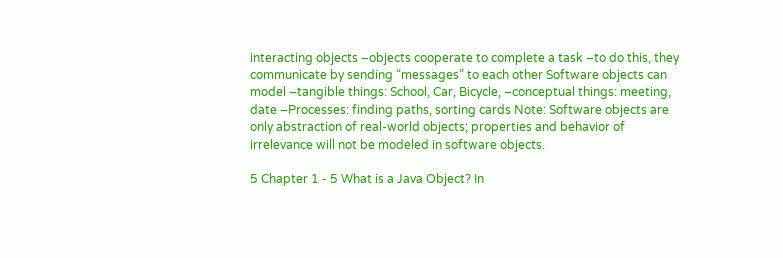interacting objects –objects cooperate to complete a task –to do this, they communicate by sending “messages” to each other Software objects can model –tangible things: School, Car, Bicycle, –conceptual things: meeting, date –Processes: finding paths, sorting cards Note: Software objects are only abstraction of real-world objects; properties and behavior of irrelevance will not be modeled in software objects.

5 Chapter 1 - 5 What is a Java Object? In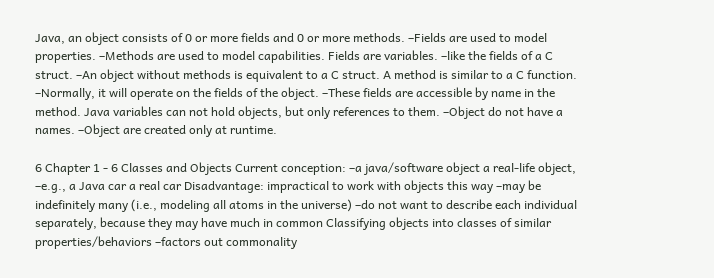Java, an object consists of 0 or more fields and 0 or more methods. –Fields are used to model properties. –Methods are used to model capabilities. Fields are variables. –like the fields of a C struct. –An object without methods is equivalent to a C struct. A method is similar to a C function. –Normally, it will operate on the fields of the object. –These fields are accessible by name in the method. Java variables can not hold objects, but only references to them. –Object do not have a names. –Object are created only at runtime.

6 Chapter 1 - 6 Classes and Objects Current conception: –a java/software object a real-life object, –e.g., a Java car a real car Disadvantage: impractical to work with objects this way –may be indefinitely many (i.e., modeling all atoms in the universe) –do not want to describe each individual separately, because they may have much in common Classifying objects into classes of similar properties/behaviors –factors out commonality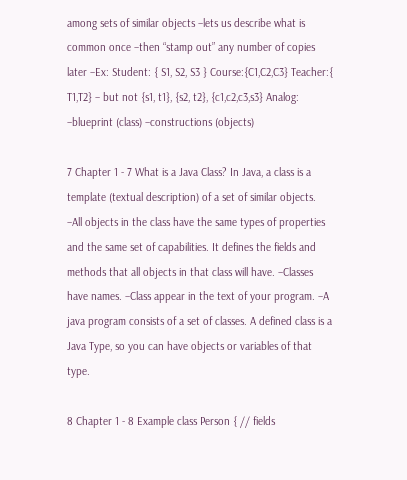among sets of similar objects –lets us describe what is common once –then “stamp out” any number of copies later –Ex: Student: { S1, S2, S3 } Course:{C1,C2,C3} Teacher:{ T1,T2} – but not {s1, t1}, {s2, t2}, {c1,c2,c3,s3} Analog: –blueprint (class) –constructions (objects)

7 Chapter 1 - 7 What is a Java Class? In Java, a class is a template (textual description) of a set of similar objects. –All objects in the class have the same types of properties and the same set of capabilities. It defines the fields and methods that all objects in that class will have. –Classes have names. –Class appear in the text of your program. –A java program consists of a set of classes. A defined class is a Java Type, so you can have objects or variables of that type.

8 Chapter 1 - 8 Example class Person { // fields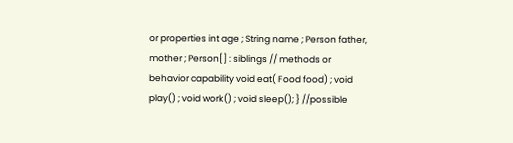or properties int age ; String name ; Person father, mother ; Person[] : siblings // methods or behavior capability void eat( Food food) ; void play() ; void work() ; void sleep(); } //possible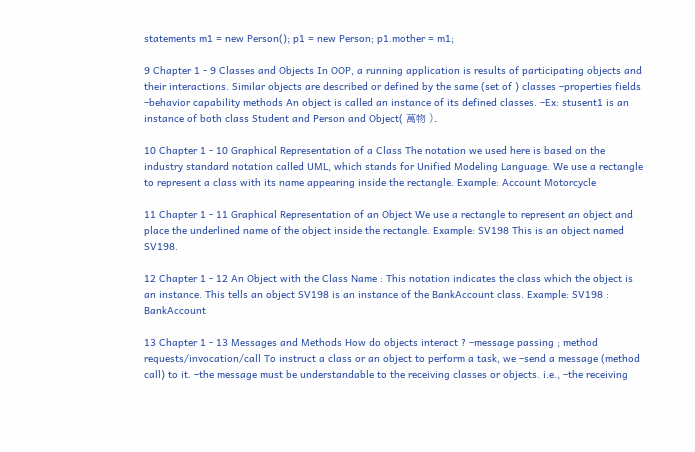statements m1 = new Person(); p1 = new Person; p1.mother = m1;

9 Chapter 1 - 9 Classes and Objects In OOP, a running application is results of participating objects and their interactions. Similar objects are described or defined by the same (set of ) classes –properties fields –behavior capability methods An object is called an instance of its defined classes. –Ex: stusent1 is an instance of both class Student and Person and Object( 萬物 ).

10 Chapter 1 - 10 Graphical Representation of a Class The notation we used here is based on the industry standard notation called UML, which stands for Unified Modeling Language. We use a rectangle to represent a class with its name appearing inside the rectangle. Example: Account Motorcycle

11 Chapter 1 - 11 Graphical Representation of an Object We use a rectangle to represent an object and place the underlined name of the object inside the rectangle. Example: SV198 This is an object named SV198.

12 Chapter 1 - 12 An Object with the Class Name : This notation indicates the class which the object is an instance. This tells an object SV198 is an instance of the BankAccount class. Example: SV198 : BankAccount

13 Chapter 1 - 13 Messages and Methods How do objects interact ? –message passing ; method requests/invocation/call To instruct a class or an object to perform a task, we –send a message (method call) to it. –the message must be understandable to the receiving classes or objects. i.e., –the receiving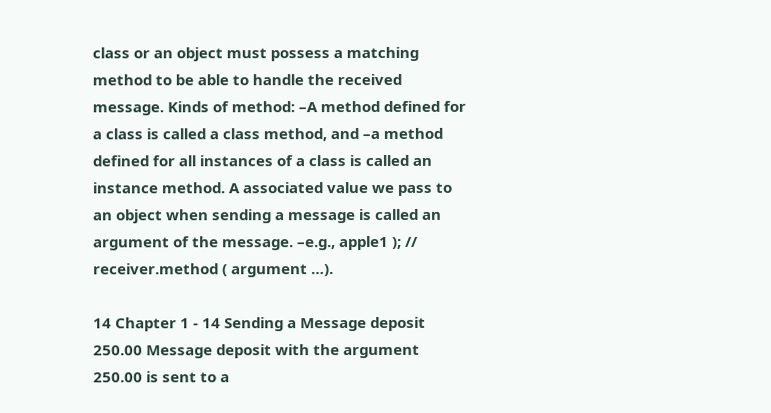class or an object must possess a matching method to be able to handle the received message. Kinds of method: –A method defined for a class is called a class method, and –a method defined for all instances of a class is called an instance method. A associated value we pass to an object when sending a message is called an argument of the message. –e.g., apple1 ); // receiver.method ( argument …).

14 Chapter 1 - 14 Sending a Message deposit 250.00 Message deposit with the argument 250.00 is sent to a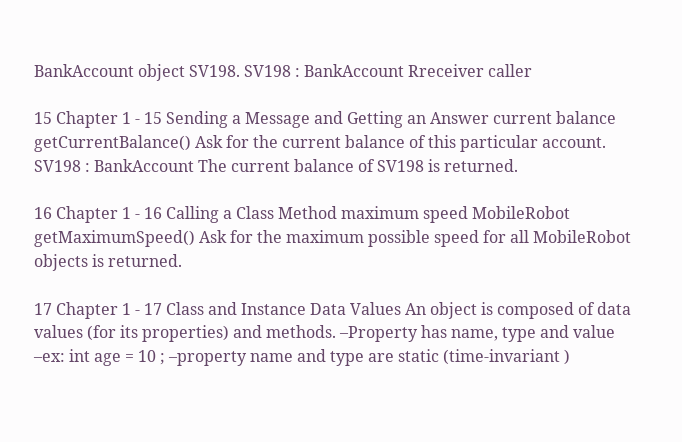BankAccount object SV198. SV198 : BankAccount Rreceiver caller

15 Chapter 1 - 15 Sending a Message and Getting an Answer current balance getCurrentBalance() Ask for the current balance of this particular account. SV198 : BankAccount The current balance of SV198 is returned.

16 Chapter 1 - 16 Calling a Class Method maximum speed MobileRobot getMaximumSpeed() Ask for the maximum possible speed for all MobileRobot objects is returned.

17 Chapter 1 - 17 Class and Instance Data Values An object is composed of data values (for its properties) and methods. –Property has name, type and value –ex: int age = 10 ; –property name and type are static (time-invariant )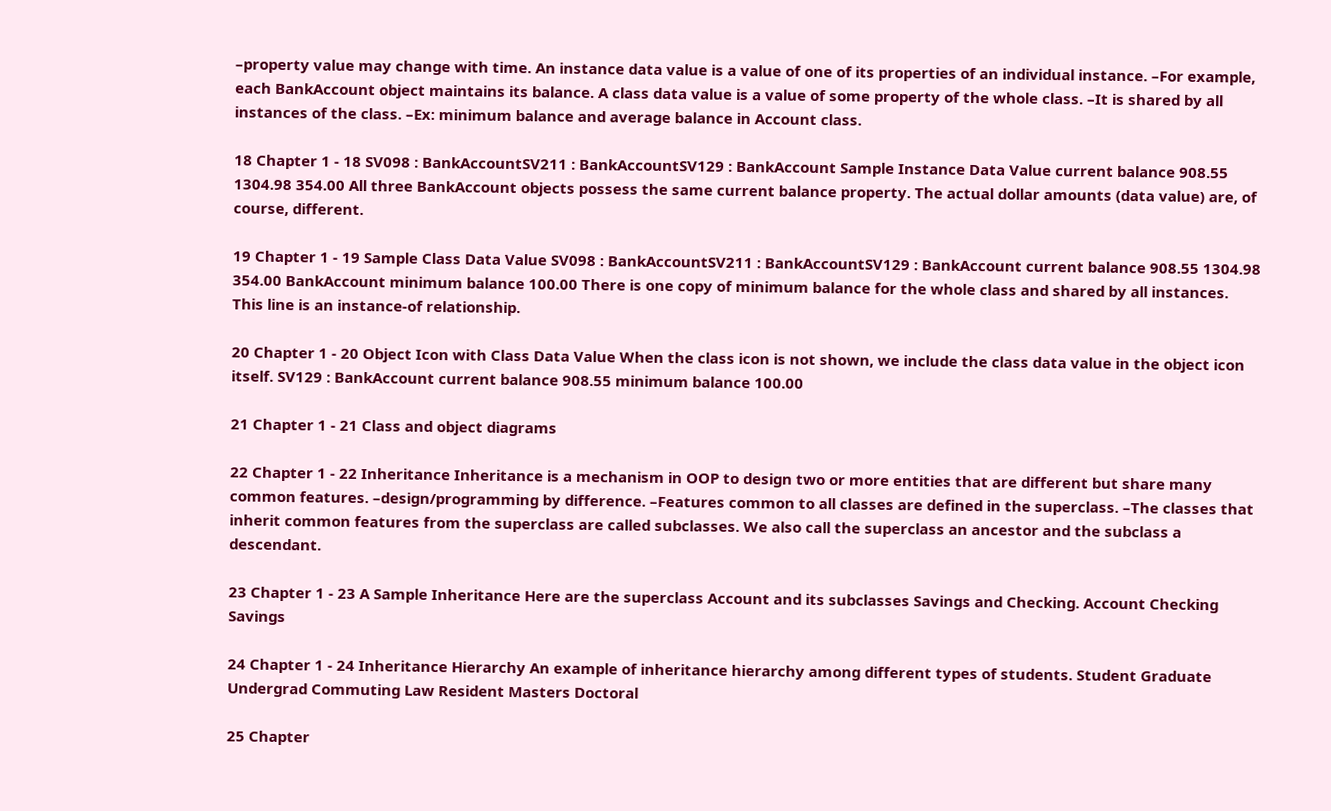–property value may change with time. An instance data value is a value of one of its properties of an individual instance. –For example, each BankAccount object maintains its balance. A class data value is a value of some property of the whole class. –It is shared by all instances of the class. –Ex: minimum balance and average balance in Account class.

18 Chapter 1 - 18 SV098 : BankAccountSV211 : BankAccountSV129 : BankAccount Sample Instance Data Value current balance 908.55 1304.98 354.00 All three BankAccount objects possess the same current balance property. The actual dollar amounts (data value) are, of course, different.

19 Chapter 1 - 19 Sample Class Data Value SV098 : BankAccountSV211 : BankAccountSV129 : BankAccount current balance 908.55 1304.98 354.00 BankAccount minimum balance 100.00 There is one copy of minimum balance for the whole class and shared by all instances. This line is an instance-of relationship.

20 Chapter 1 - 20 Object Icon with Class Data Value When the class icon is not shown, we include the class data value in the object icon itself. SV129 : BankAccount current balance 908.55 minimum balance 100.00

21 Chapter 1 - 21 Class and object diagrams

22 Chapter 1 - 22 Inheritance Inheritance is a mechanism in OOP to design two or more entities that are different but share many common features. –design/programming by difference. –Features common to all classes are defined in the superclass. –The classes that inherit common features from the superclass are called subclasses. We also call the superclass an ancestor and the subclass a descendant.

23 Chapter 1 - 23 A Sample Inheritance Here are the superclass Account and its subclasses Savings and Checking. Account Checking Savings

24 Chapter 1 - 24 Inheritance Hierarchy An example of inheritance hierarchy among different types of students. Student Graduate Undergrad Commuting Law Resident Masters Doctoral

25 Chapter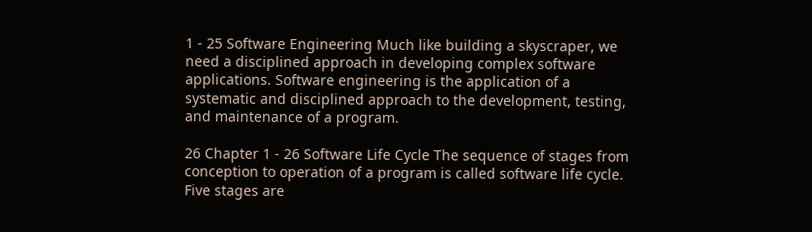1 - 25 Software Engineering Much like building a skyscraper, we need a disciplined approach in developing complex software applications. Software engineering is the application of a systematic and disciplined approach to the development, testing, and maintenance of a program.

26 Chapter 1 - 26 Software Life Cycle The sequence of stages from conception to operation of a program is called software life cycle. Five stages are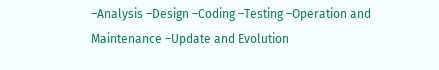–Analysis –Design –Coding –Testing –Operation and Maintenance –Update and Evolution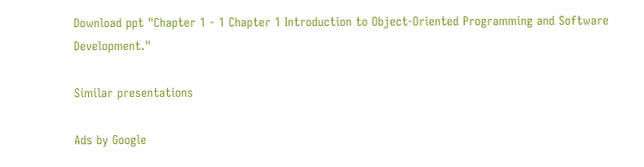Download ppt "Chapter 1 - 1 Chapter 1 Introduction to Object-Oriented Programming and Software Development."

Similar presentations

Ads by Google